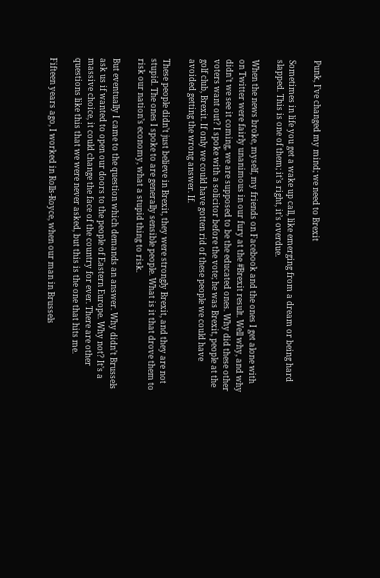Punk, I’ve changed my mind; we need to Brexit

Sometimes in life you get a wake up call, like emerging from a dream or being hard slapped. This is one of them; it’s right, it’s overdue.

When the news broke, myself, my friends on Facebook and the ones I get alone with on Twitter were fairly unanimous in our fury at the #Brexit result. Well why, and why didn’t we see it coming, we are supposed to be the educated ones. Why did these other voters want out? I spoke with a solicitor before the vote; he was Brexit, people at the golf club, Brexit. If only we could have gotten rid of these people we could have avoided getting the wrong answer. If.

These people didn’t just believe in Brexit, they were strongly Brexit, and they are not stupid. The ones I spoke to are generally sensible people. What is it that drove them to risk our nation’s economy, what a stupid thing to risk.

But eventually I came to the question which demands an answer. Why didn’t Brussels ask us if wanted to open our doors to the people of Eastern Europe. Why not? It’s a massive choice, it could change the face of the country for ever. There are other questions like this that we were never asked, but this is the one that hits me.

Fifteen years ago, I worked in Rolls-Royce, when our man in Brussels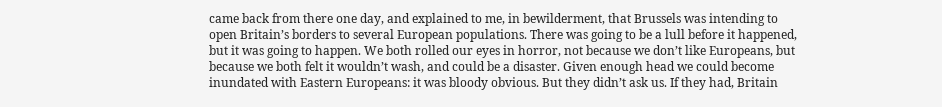came back from there one day, and explained to me, in bewilderment, that Brussels was intending to open Britain’s borders to several European populations. There was going to be a lull before it happened, but it was going to happen. We both rolled our eyes in horror, not because we don’t like Europeans, but because we both felt it wouldn’t wash, and could be a disaster. Given enough head we could become inundated with Eastern Europeans: it was bloody obvious. But they didn’t ask us. If they had, Britain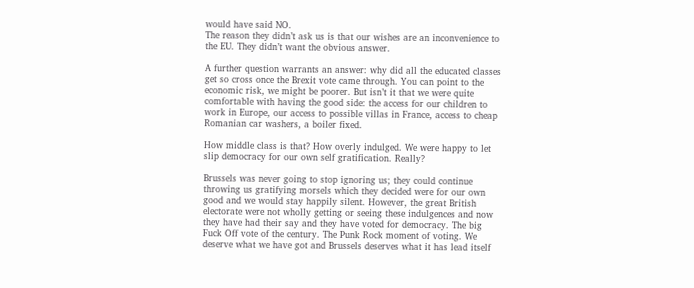would have said NO.
The reason they didn’t ask us is that our wishes are an inconvenience to the EU. They didn’t want the obvious answer.

A further question warrants an answer: why did all the educated classes get so cross once the Brexit vote came through. You can point to the economic risk, we might be poorer. But isn’t it that we were quite comfortable with having the good side: the access for our children to work in Europe, our access to possible villas in France, access to cheap Romanian car washers, a boiler fixed.

How middle class is that? How overly indulged. We were happy to let slip democracy for our own self gratification. Really?

Brussels was never going to stop ignoring us; they could continue throwing us gratifying morsels which they decided were for our own good and we would stay happily silent. However, the great British electorate were not wholly getting or seeing these indulgences and now they have had their say and they have voted for democracy. The big Fuck Off vote of the century. The Punk Rock moment of voting. We deserve what we have got and Brussels deserves what it has lead itself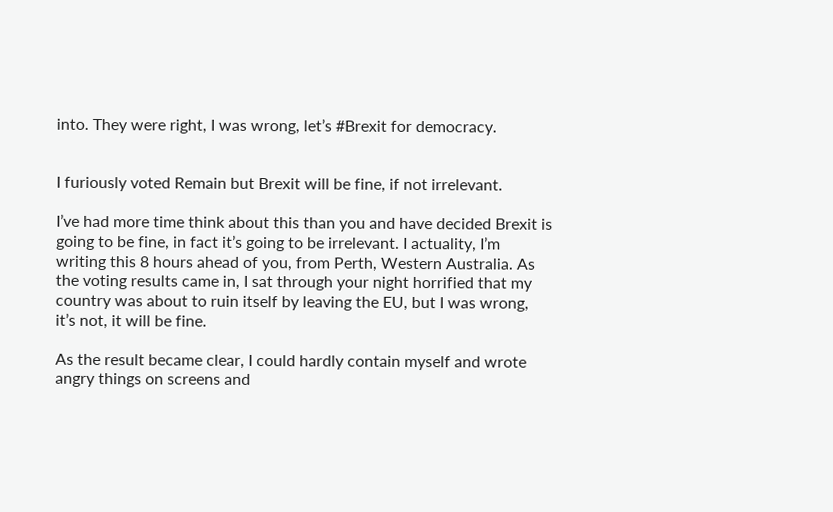into. They were right, I was wrong, let’s #Brexit for democracy.


I furiously voted Remain but Brexit will be fine, if not irrelevant.

I’ve had more time think about this than you and have decided Brexit is going to be fine, in fact it’s going to be irrelevant. I actuality, I’m writing this 8 hours ahead of you, from Perth, Western Australia. As the voting results came in, I sat through your night horrified that my country was about to ruin itself by leaving the EU, but I was wrong, it’s not, it will be fine.

As the result became clear, I could hardly contain myself and wrote angry things on screens and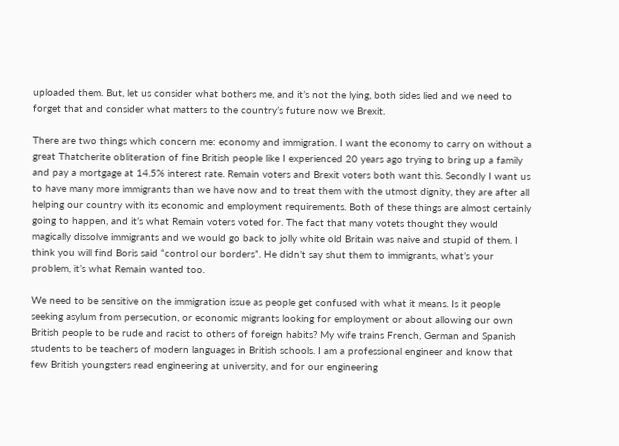uploaded them. But, let us consider what bothers me, and it’s not the lying, both sides lied and we need to forget that and consider what matters to the country’s future now we Brexit.

There are two things which concern me: economy and immigration. I want the economy to carry on without a great Thatcherite obliteration of fine British people like I experienced 20 years ago trying to bring up a family and pay a mortgage at 14.5% interest rate. Remain voters and Brexit voters both want this. Secondly I want us to have many more immigrants than we have now and to treat them with the utmost dignity, they are after all helping our country with its economic and employment requirements. Both of these things are almost certainly going to happen, and it’s what Remain voters voted for. The fact that many votets thought they would magically dissolve immigrants and we would go back to jolly white old Britain was naive and stupid of them. I think you will find Boris said “control our borders”. He didn’t say shut them to immigrants, what’s your problem, it’s what Remain wanted too.

We need to be sensitive on the immigration issue as people get confused with what it means. Is it people seeking asylum from persecution, or economic migrants looking for employment or about allowing our own British people to be rude and racist to others of foreign habits? My wife trains French, German and Spanish students to be teachers of modern languages in British schools. I am a professional engineer and know that few British youngsters read engineering at university, and for our engineering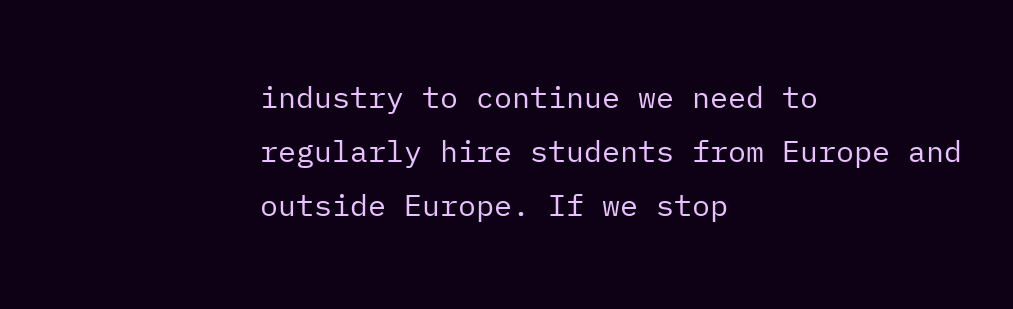industry to continue we need to regularly hire students from Europe and outside Europe. If we stop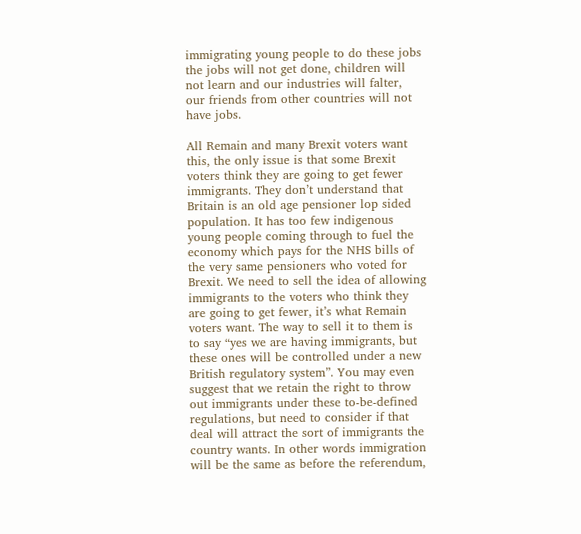immigrating young people to do these jobs the jobs will not get done, children will not learn and our industries will falter, our friends from other countries will not have jobs.

All Remain and many Brexit voters want this, the only issue is that some Brexit voters think they are going to get fewer immigrants. They don’t understand that Britain is an old age pensioner lop sided population. It has too few indigenous young people coming through to fuel the economy which pays for the NHS bills of the very same pensioners who voted for Brexit. We need to sell the idea of allowing immigrants to the voters who think they are going to get fewer, it’s what Remain voters want. The way to sell it to them is to say “yes we are having immigrants, but these ones will be controlled under a new British regulatory system”. You may even suggest that we retain the right to throw out immigrants under these to-be-defined regulations, but need to consider if that deal will attract the sort of immigrants the country wants. In other words immigration will be the same as before the referendum,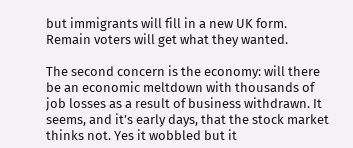but immigrants will fill in a new UK form. Remain voters will get what they wanted.

The second concern is the economy: will there be an economic meltdown with thousands of job losses as a result of business withdrawn. It seems, and it’s early days, that the stock market thinks not. Yes it wobbled but it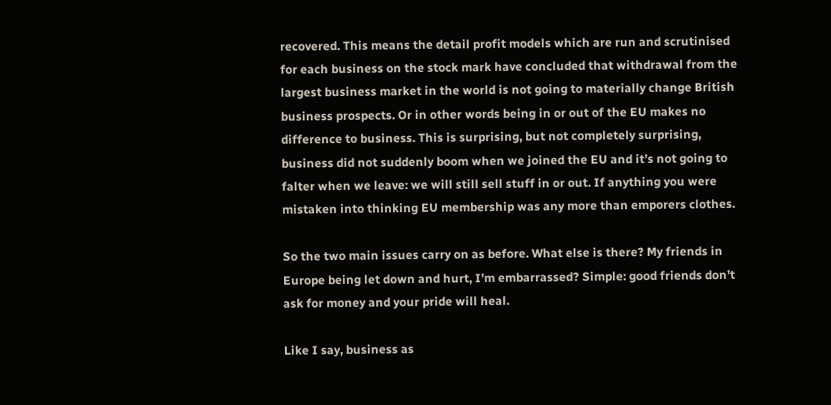recovered. This means the detail profit models which are run and scrutinised for each business on the stock mark have concluded that withdrawal from the largest business market in the world is not going to materially change British business prospects. Or in other words being in or out of the EU makes no difference to business. This is surprising, but not completely surprising, business did not suddenly boom when we joined the EU and it’s not going to falter when we leave: we will still sell stuff in or out. If anything you were mistaken into thinking EU membership was any more than emporers clothes.

So the two main issues carry on as before. What else is there? My friends in Europe being let down and hurt, I’m embarrassed? Simple: good friends don’t ask for money and your pride will heal.

Like I say, business as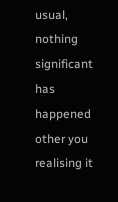usual, nothing significant has happened other you realising it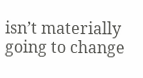isn’t materially going to change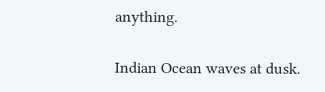anything.

Indian Ocean waves at dusk.